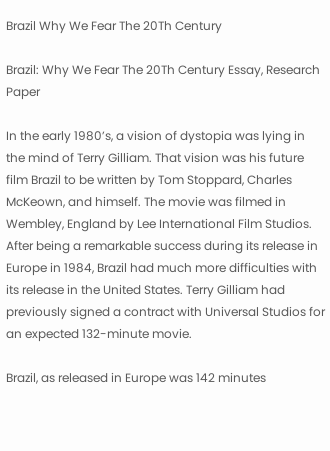Brazil Why We Fear The 20Th Century

Brazil: Why We Fear The 20Th Century Essay, Research Paper

In the early 1980’s, a vision of dystopia was lying in the mind of Terry Gilliam. That vision was his future film Brazil to be written by Tom Stoppard, Charles McKeown, and himself. The movie was filmed in Wembley, England by Lee International Film Studios. After being a remarkable success during its release in Europe in 1984, Brazil had much more difficulties with its release in the United States. Terry Gilliam had previously signed a contract with Universal Studios for an expected 132-minute movie.

Brazil, as released in Europe was 142 minutes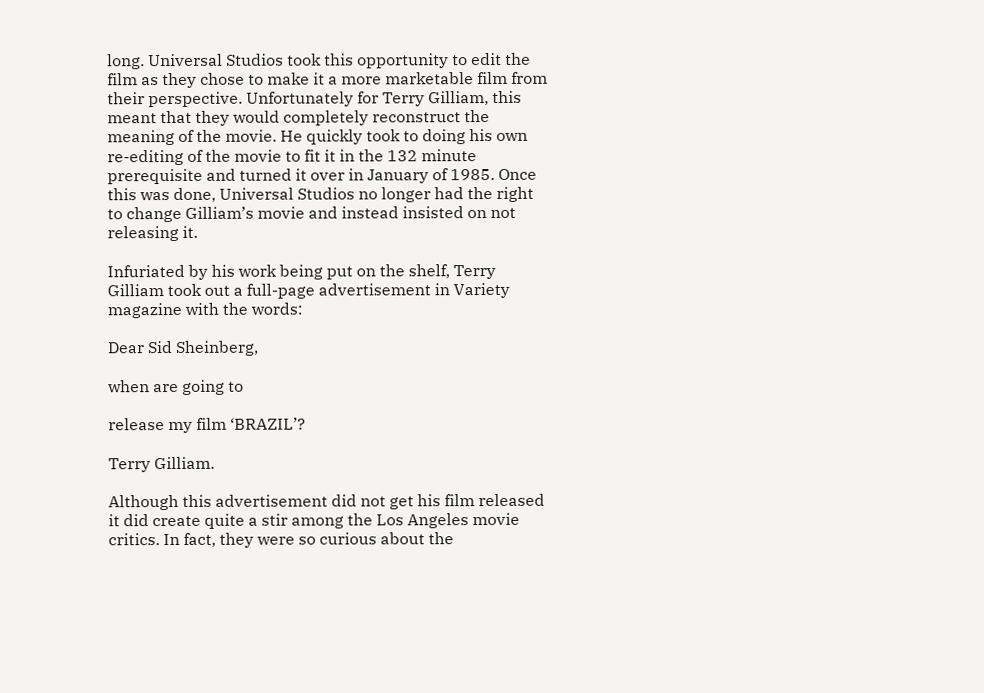long. Universal Studios took this opportunity to edit the film as they chose to make it a more marketable film from their perspective. Unfortunately for Terry Gilliam, this meant that they would completely reconstruct the meaning of the movie. He quickly took to doing his own re-editing of the movie to fit it in the 132 minute prerequisite and turned it over in January of 1985. Once this was done, Universal Studios no longer had the right to change Gilliam’s movie and instead insisted on not releasing it.

Infuriated by his work being put on the shelf, Terry Gilliam took out a full-page advertisement in Variety magazine with the words:

Dear Sid Sheinberg,

when are going to

release my film ‘BRAZIL’?

Terry Gilliam.

Although this advertisement did not get his film released it did create quite a stir among the Los Angeles movie critics. In fact, they were so curious about the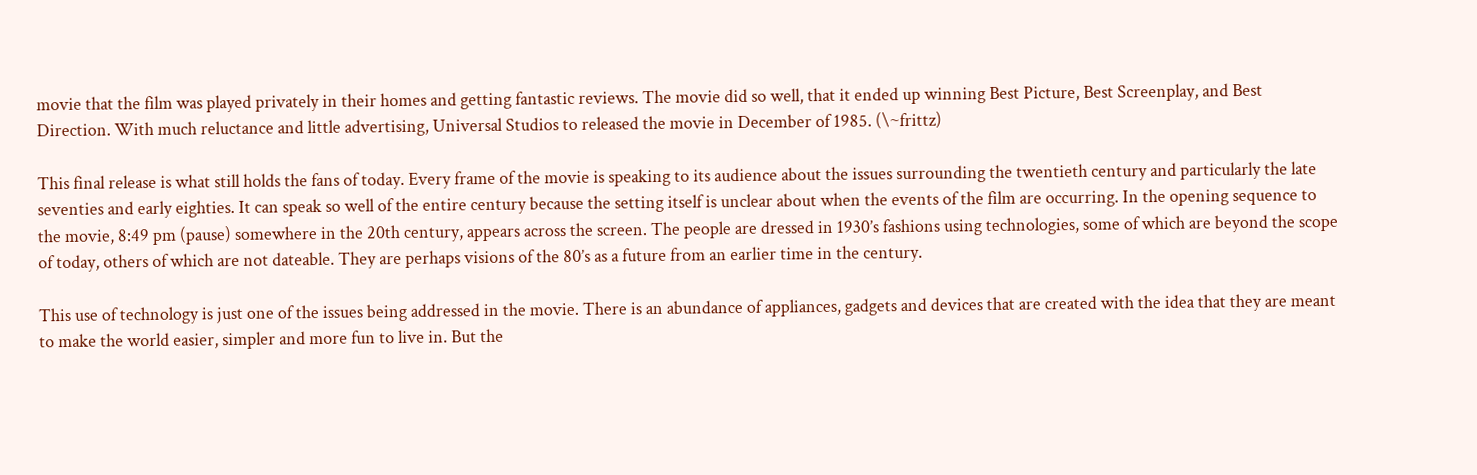movie that the film was played privately in their homes and getting fantastic reviews. The movie did so well, that it ended up winning Best Picture, Best Screenplay, and Best Direction. With much reluctance and little advertising, Universal Studios to released the movie in December of 1985. (\~frittz)

This final release is what still holds the fans of today. Every frame of the movie is speaking to its audience about the issues surrounding the twentieth century and particularly the late seventies and early eighties. It can speak so well of the entire century because the setting itself is unclear about when the events of the film are occurring. In the opening sequence to the movie, 8:49 pm (pause) somewhere in the 20th century, appears across the screen. The people are dressed in 1930’s fashions using technologies, some of which are beyond the scope of today, others of which are not dateable. They are perhaps visions of the 80’s as a future from an earlier time in the century.

This use of technology is just one of the issues being addressed in the movie. There is an abundance of appliances, gadgets and devices that are created with the idea that they are meant to make the world easier, simpler and more fun to live in. But the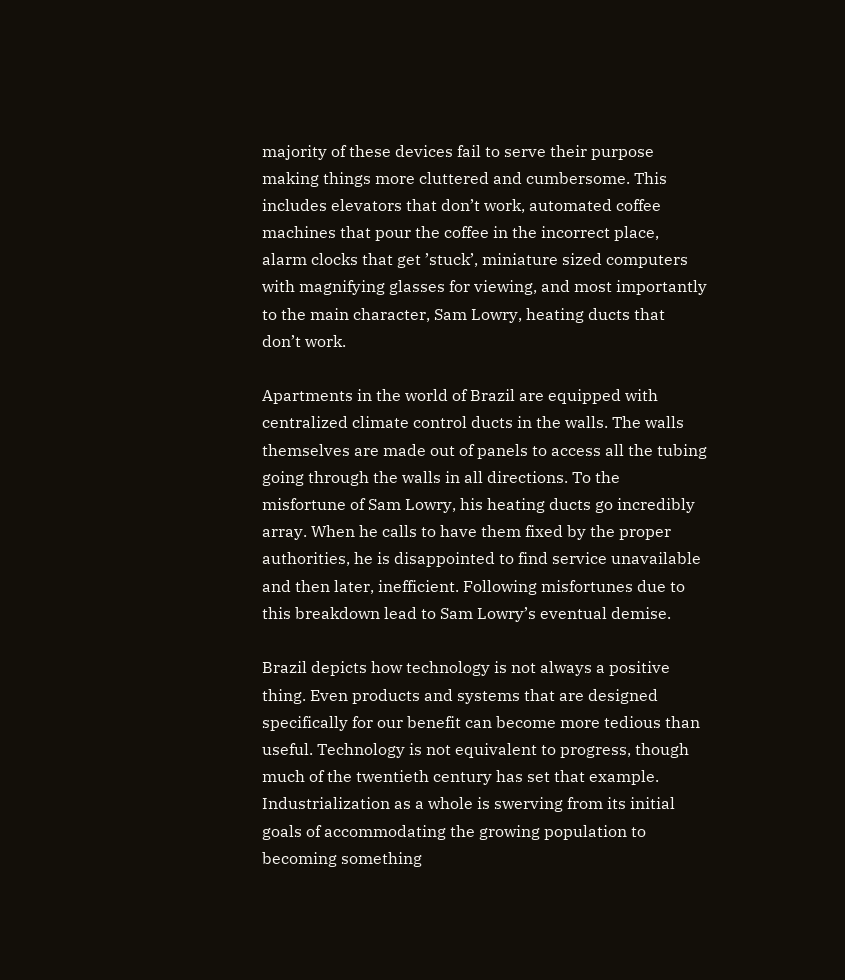majority of these devices fail to serve their purpose making things more cluttered and cumbersome. This includes elevators that don’t work, automated coffee machines that pour the coffee in the incorrect place, alarm clocks that get ’stuck’, miniature sized computers with magnifying glasses for viewing, and most importantly to the main character, Sam Lowry, heating ducts that don’t work.

Apartments in the world of Brazil are equipped with centralized climate control ducts in the walls. The walls themselves are made out of panels to access all the tubing going through the walls in all directions. To the misfortune of Sam Lowry, his heating ducts go incredibly array. When he calls to have them fixed by the proper authorities, he is disappointed to find service unavailable and then later, inefficient. Following misfortunes due to this breakdown lead to Sam Lowry’s eventual demise.

Brazil depicts how technology is not always a positive thing. Even products and systems that are designed specifically for our benefit can become more tedious than useful. Technology is not equivalent to progress, though much of the twentieth century has set that example. Industrialization as a whole is swerving from its initial goals of accommodating the growing population to becoming something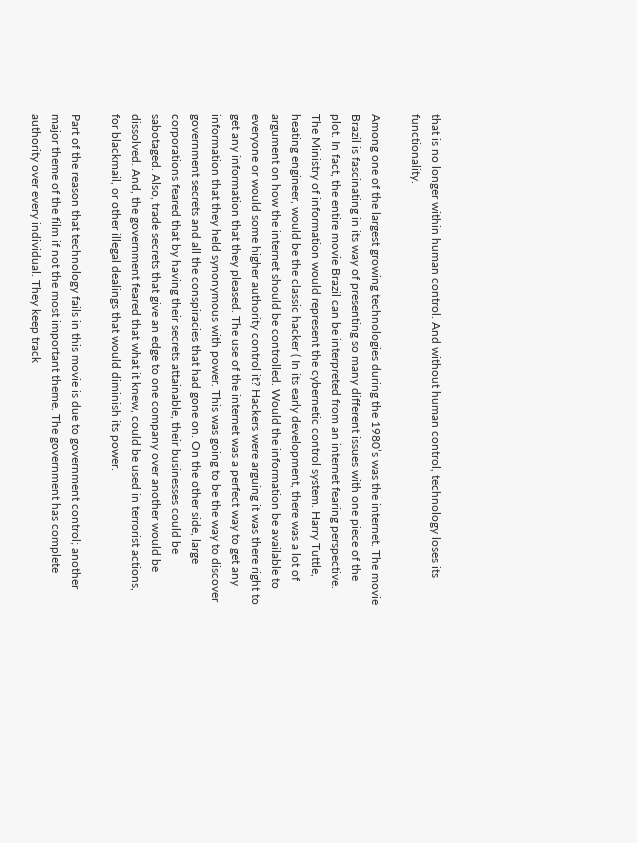that is no longer within human control. And without human control, technology loses its functionality.

Among one of the largest growing technologies during the 1980’s was the internet. The movie Brazil is fascinating in its way of presenting so many different issues with one piece of the plot. In fact, the entire movie Brazil can be interpreted from an internet fearing perspective. The Ministry of information would represent the cybernetic control system. Harry Tuttle, heating engineer, would be the classic hacker ( In its early development, there was a lot of argument on how the internet should be controlled. Would the information be available to everyone or would some higher authority control it? Hackers were arguing it was there right to get any information that they pleased. The use of the internet was a perfect way to get any information that they held synonymous with power. This was going to be the way to discover government secrets and all the conspiracies that had gone on. On the other side, large corporations feared that by having their secrets attainable, their businesses could be sabotaged. Also, trade secrets that give an edge to one company over another would be dissolved. And, the government feared that what it knew, could be used in terrorist actions, for blackmail, or other illegal dealings that would diminish its power.

Part of the reason that technology fails in this movie is due to government control; another major theme of the film if not the most important theme. The government has complete authority over every individual. They keep track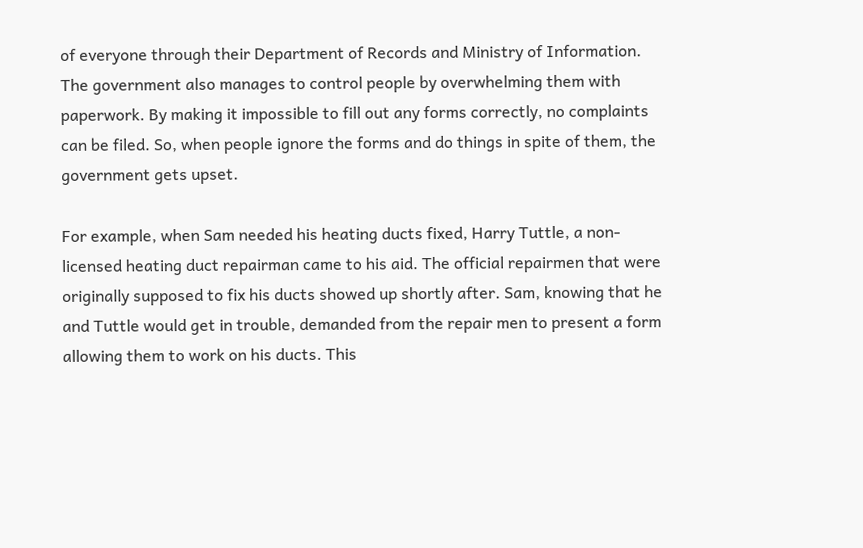of everyone through their Department of Records and Ministry of Information. The government also manages to control people by overwhelming them with paperwork. By making it impossible to fill out any forms correctly, no complaints can be filed. So, when people ignore the forms and do things in spite of them, the government gets upset.

For example, when Sam needed his heating ducts fixed, Harry Tuttle, a non-licensed heating duct repairman came to his aid. The official repairmen that were originally supposed to fix his ducts showed up shortly after. Sam, knowing that he and Tuttle would get in trouble, demanded from the repair men to present a form allowing them to work on his ducts. This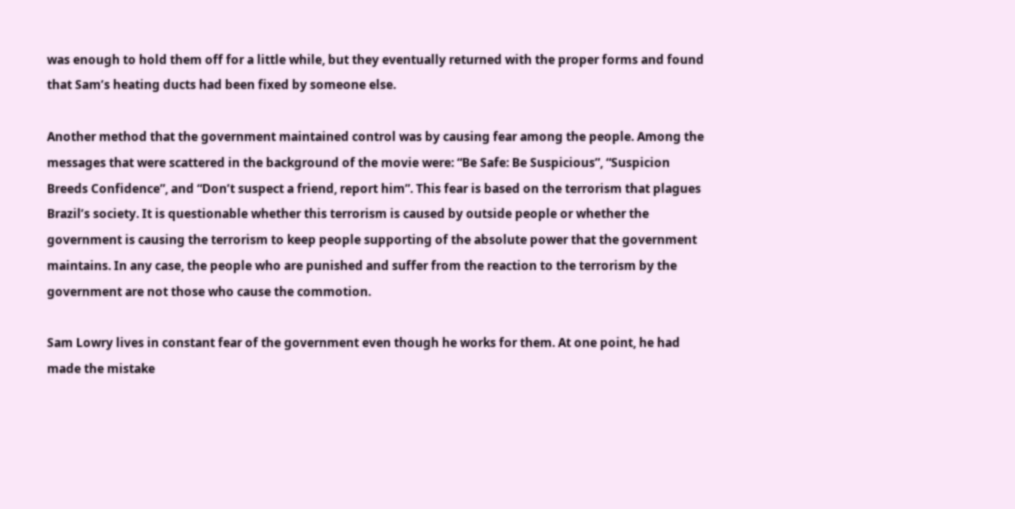was enough to hold them off for a little while, but they eventually returned with the proper forms and found that Sam’s heating ducts had been fixed by someone else.

Another method that the government maintained control was by causing fear among the people. Among the messages that were scattered in the background of the movie were: “Be Safe: Be Suspicious”, “Suspicion Breeds Confidence”, and “Don’t suspect a friend, report him”. This fear is based on the terrorism that plagues Brazil’s society. It is questionable whether this terrorism is caused by outside people or whether the government is causing the terrorism to keep people supporting of the absolute power that the government maintains. In any case, the people who are punished and suffer from the reaction to the terrorism by the government are not those who cause the commotion.

Sam Lowry lives in constant fear of the government even though he works for them. At one point, he had made the mistake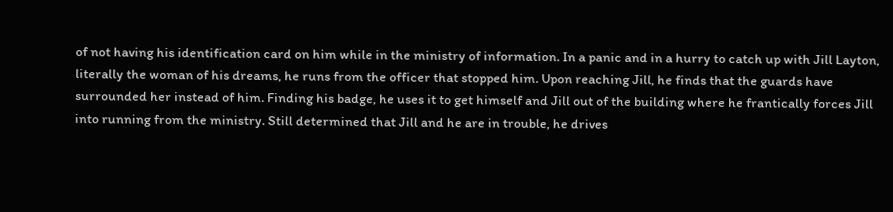of not having his identification card on him while in the ministry of information. In a panic and in a hurry to catch up with Jill Layton, literally the woman of his dreams, he runs from the officer that stopped him. Upon reaching Jill, he finds that the guards have surrounded her instead of him. Finding his badge, he uses it to get himself and Jill out of the building where he frantically forces Jill into running from the ministry. Still determined that Jill and he are in trouble, he drives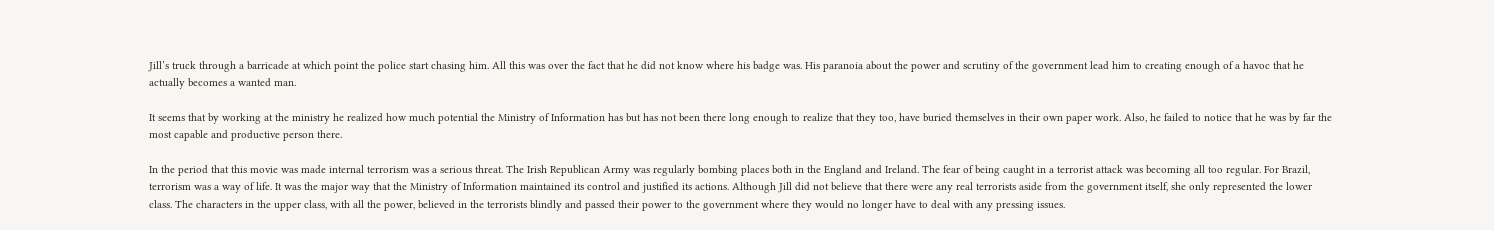Jill’s truck through a barricade at which point the police start chasing him. All this was over the fact that he did not know where his badge was. His paranoia about the power and scrutiny of the government lead him to creating enough of a havoc that he actually becomes a wanted man.

It seems that by working at the ministry he realized how much potential the Ministry of Information has but has not been there long enough to realize that they too, have buried themselves in their own paper work. Also, he failed to notice that he was by far the most capable and productive person there.

In the period that this movie was made internal terrorism was a serious threat. The Irish Republican Army was regularly bombing places both in the England and Ireland. The fear of being caught in a terrorist attack was becoming all too regular. For Brazil, terrorism was a way of life. It was the major way that the Ministry of Information maintained its control and justified its actions. Although Jill did not believe that there were any real terrorists aside from the government itself, she only represented the lower class. The characters in the upper class, with all the power, believed in the terrorists blindly and passed their power to the government where they would no longer have to deal with any pressing issues.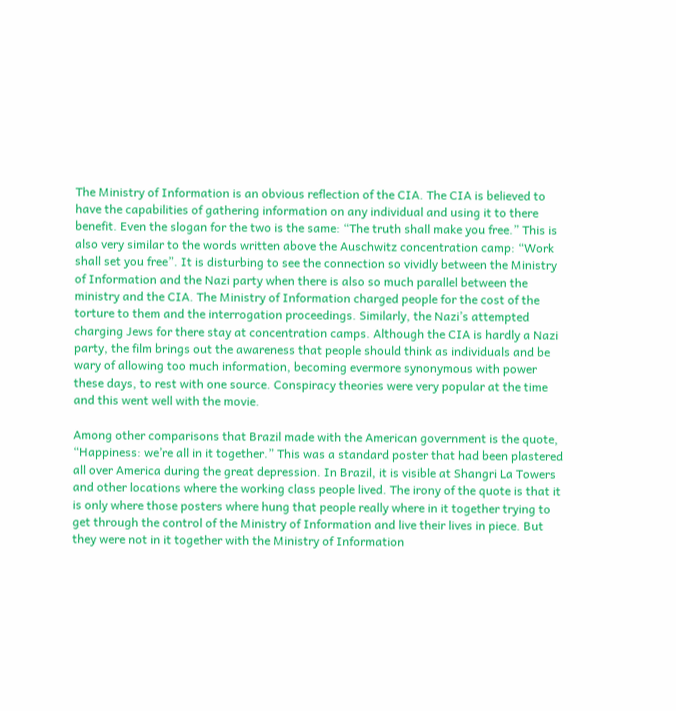The Ministry of Information is an obvious reflection of the CIA. The CIA is believed to have the capabilities of gathering information on any individual and using it to there benefit. Even the slogan for the two is the same: “The truth shall make you free.” This is also very similar to the words written above the Auschwitz concentration camp: “Work shall set you free”. It is disturbing to see the connection so vividly between the Ministry of Information and the Nazi party when there is also so much parallel between the ministry and the CIA. The Ministry of Information charged people for the cost of the torture to them and the interrogation proceedings. Similarly, the Nazi’s attempted charging Jews for there stay at concentration camps. Although the CIA is hardly a Nazi party, the film brings out the awareness that people should think as individuals and be wary of allowing too much information, becoming evermore synonymous with power these days, to rest with one source. Conspiracy theories were very popular at the time and this went well with the movie.

Among other comparisons that Brazil made with the American government is the quote, “Happiness: we’re all in it together.” This was a standard poster that had been plastered all over America during the great depression. In Brazil, it is visible at Shangri La Towers and other locations where the working class people lived. The irony of the quote is that it is only where those posters where hung that people really where in it together trying to get through the control of the Ministry of Information and live their lives in piece. But they were not in it together with the Ministry of Information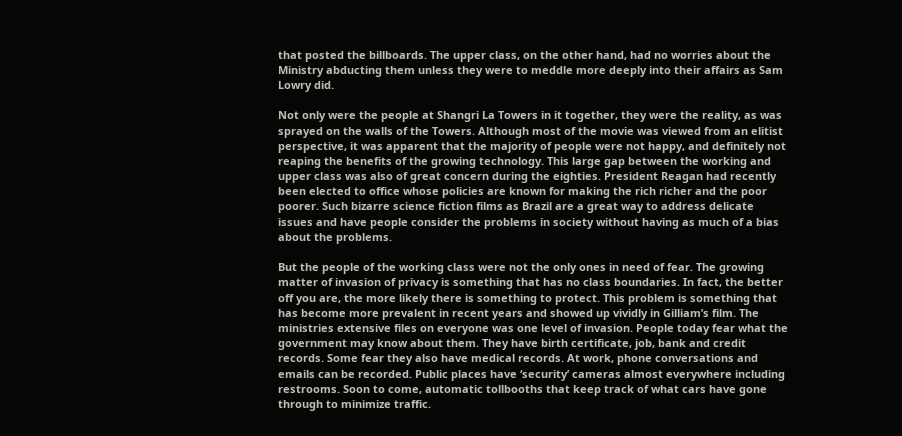that posted the billboards. The upper class, on the other hand, had no worries about the Ministry abducting them unless they were to meddle more deeply into their affairs as Sam Lowry did.

Not only were the people at Shangri La Towers in it together, they were the reality, as was sprayed on the walls of the Towers. Although most of the movie was viewed from an elitist perspective, it was apparent that the majority of people were not happy, and definitely not reaping the benefits of the growing technology. This large gap between the working and upper class was also of great concern during the eighties. President Reagan had recently been elected to office whose policies are known for making the rich richer and the poor poorer. Such bizarre science fiction films as Brazil are a great way to address delicate issues and have people consider the problems in society without having as much of a bias about the problems.

But the people of the working class were not the only ones in need of fear. The growing matter of invasion of privacy is something that has no class boundaries. In fact, the better off you are, the more likely there is something to protect. This problem is something that has become more prevalent in recent years and showed up vividly in Gilliam’s film. The ministries extensive files on everyone was one level of invasion. People today fear what the government may know about them. They have birth certificate, job, bank and credit records. Some fear they also have medical records. At work, phone conversations and emails can be recorded. Public places have ‘security’ cameras almost everywhere including restrooms. Soon to come, automatic tollbooths that keep track of what cars have gone through to minimize traffic.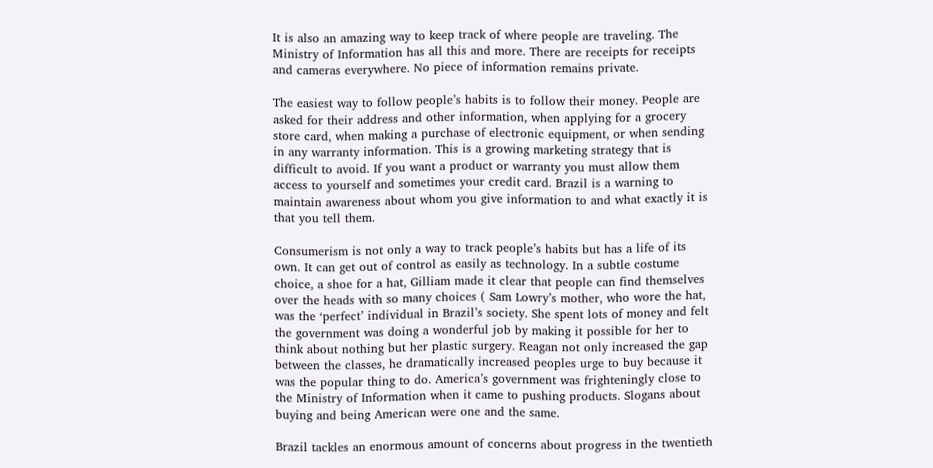It is also an amazing way to keep track of where people are traveling. The Ministry of Information has all this and more. There are receipts for receipts and cameras everywhere. No piece of information remains private.

The easiest way to follow people’s habits is to follow their money. People are asked for their address and other information, when applying for a grocery store card, when making a purchase of electronic equipment, or when sending in any warranty information. This is a growing marketing strategy that is difficult to avoid. If you want a product or warranty you must allow them access to yourself and sometimes your credit card. Brazil is a warning to maintain awareness about whom you give information to and what exactly it is that you tell them.

Consumerism is not only a way to track people’s habits but has a life of its own. It can get out of control as easily as technology. In a subtle costume choice, a shoe for a hat, Gilliam made it clear that people can find themselves over the heads with so many choices ( Sam Lowry’s mother, who wore the hat, was the ‘perfect’ individual in Brazil’s society. She spent lots of money and felt the government was doing a wonderful job by making it possible for her to think about nothing but her plastic surgery. Reagan not only increased the gap between the classes, he dramatically increased peoples urge to buy because it was the popular thing to do. America’s government was frighteningly close to the Ministry of Information when it came to pushing products. Slogans about buying and being American were one and the same.

Brazil tackles an enormous amount of concerns about progress in the twentieth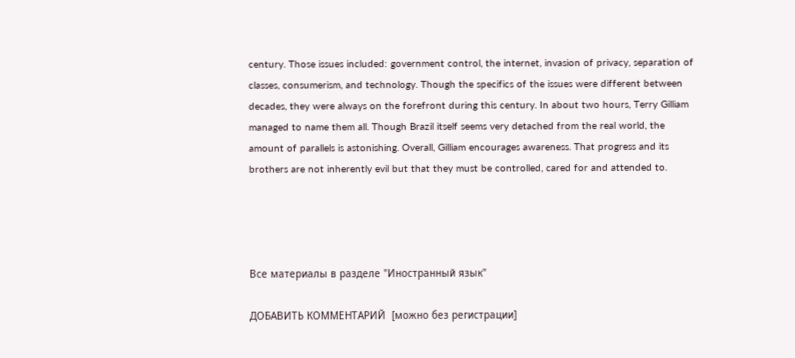century. Those issues included: government control, the internet, invasion of privacy, separation of classes, consumerism, and technology. Though the specifics of the issues were different between decades, they were always on the forefront during this century. In about two hours, Terry Gilliam managed to name them all. Though Brazil itself seems very detached from the real world, the amount of parallels is astonishing. Overall, Gilliam encourages awareness. That progress and its brothers are not inherently evil but that they must be controlled, cared for and attended to.




Все материалы в разделе "Иностранный язык"

ДОБАВИТЬ КОММЕНТАРИЙ  [можно без регистрации]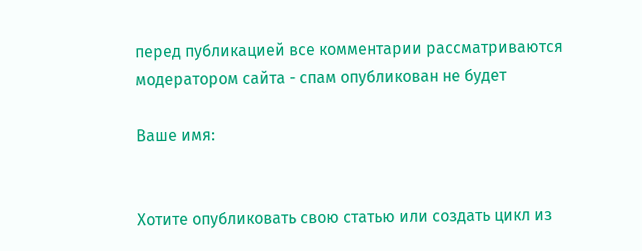перед публикацией все комментарии рассматриваются модератором сайта - спам опубликован не будет

Ваше имя:


Хотите опубликовать свою статью или создать цикл из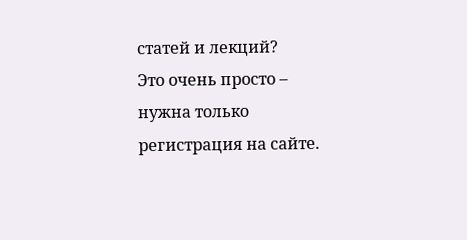статей и лекций?
Это очень просто – нужна только регистрация на сайте.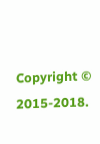Copyright © 2015-2018.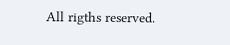All rigths reserved.